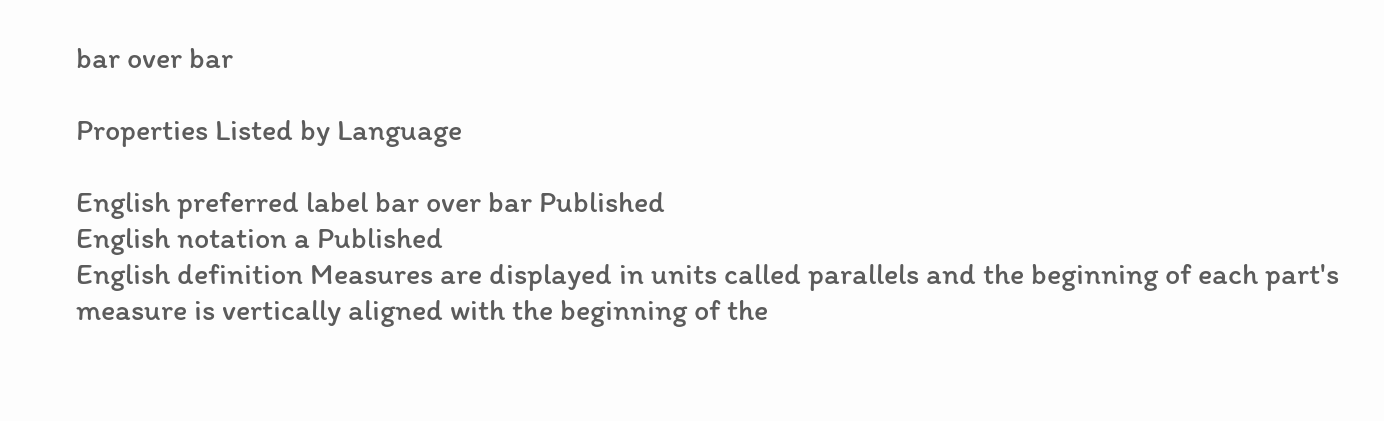bar over bar

Properties Listed by Language

English preferred label bar over bar Published
English notation a Published
English definition Measures are displayed in units called parallels and the beginning of each part's measure is vertically aligned with the beginning of the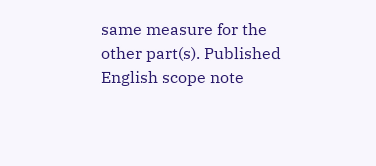same measure for the other part(s). Published
English scope note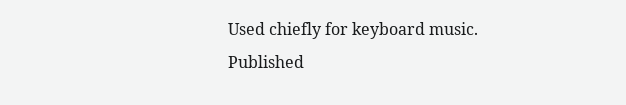Used chiefly for keyboard music. Published